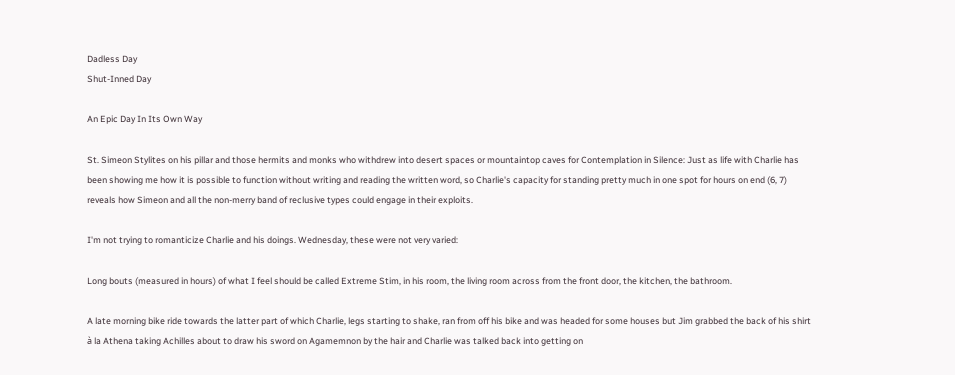Dadless Day
Shut-Inned Day

An Epic Day In Its Own Way

St. Simeon Stylites on his pillar and those hermits and monks who withdrew into desert spaces or mountaintop caves for Contemplation in Silence: Just as life with Charlie has been showing me how it is possible to function without writing and reading the written word, so Charlie's capacity for standing pretty much in one spot for hours on end (6, 7) reveals how Simeon and all the non-merry band of reclusive types could engage in their exploits.

I'm not trying to romanticize Charlie and his doings. Wednesday, these were not very varied:

Long bouts (measured in hours) of what I feel should be called Extreme Stim, in his room, the living room across from the front door, the kitchen, the bathroom.

A late morning bike ride towards the latter part of which Charlie, legs starting to shake, ran from off his bike and was headed for some houses but Jim grabbed the back of his shirt à la Athena taking Achilles about to draw his sword on Agamemnon by the hair and Charlie was talked back into getting on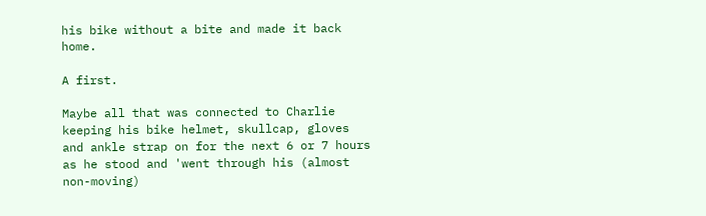his bike without a bite and made it back home.

A first.

Maybe all that was connected to Charlie keeping his bike helmet, skullcap, gloves and ankle strap on for the next 6 or 7 hours as he stood and 'went through his (almost non-moving)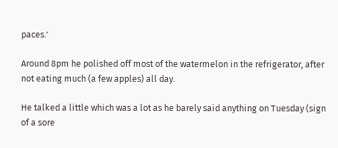paces.'

Around 8pm he polished off most of the watermelon in the refrigerator, after not eating much (a few apples) all day.

He talked a little which was a lot as he barely said anything on Tuesday (sign of a sore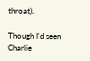throat).

Though I'd seen Charlie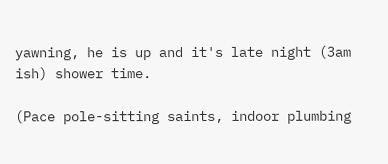yawning, he is up and it's late night (3am ish) shower time.

(Pace pole-sitting saints, indoor plumbing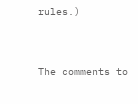rules.)


The comments to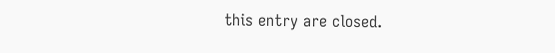this entry are closed.